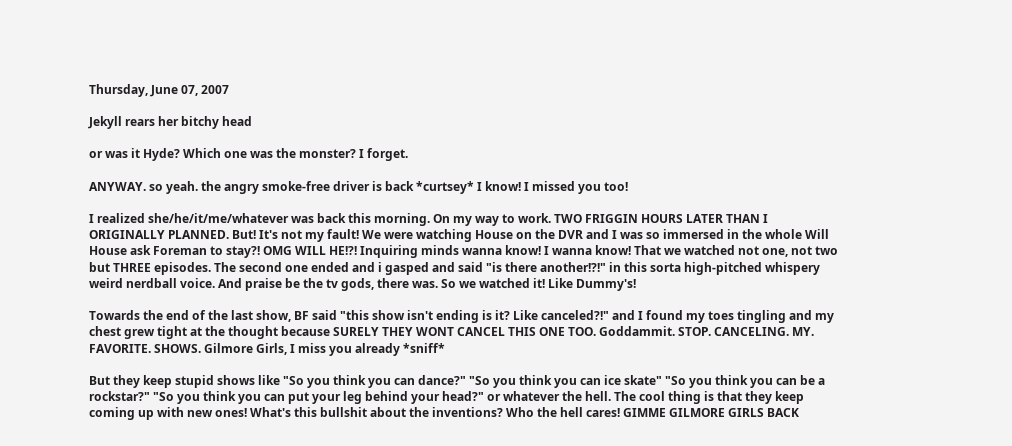Thursday, June 07, 2007

Jekyll rears her bitchy head

or was it Hyde? Which one was the monster? I forget.

ANYWAY. so yeah. the angry smoke-free driver is back *curtsey* I know! I missed you too!

I realized she/he/it/me/whatever was back this morning. On my way to work. TWO FRIGGIN HOURS LATER THAN I ORIGINALLY PLANNED. But! It's not my fault! We were watching House on the DVR and I was so immersed in the whole Will House ask Foreman to stay?! OMG WILL HE!?! Inquiring minds wanna know! I wanna know! That we watched not one, not two but THREE episodes. The second one ended and i gasped and said "is there another!?!" in this sorta high-pitched whispery weird nerdball voice. And praise be the tv gods, there was. So we watched it! Like Dummy's!

Towards the end of the last show, BF said "this show isn't ending is it? Like canceled?!" and I found my toes tingling and my chest grew tight at the thought because SURELY THEY WONT CANCEL THIS ONE TOO. Goddammit. STOP. CANCELING. MY. FAVORITE. SHOWS. Gilmore Girls, I miss you already *sniff*

But they keep stupid shows like "So you think you can dance?" "So you think you can ice skate" "So you think you can be a rockstar?" "So you think you can put your leg behind your head?" or whatever the hell. The cool thing is that they keep coming up with new ones! What's this bullshit about the inventions? Who the hell cares! GIMME GILMORE GIRLS BACK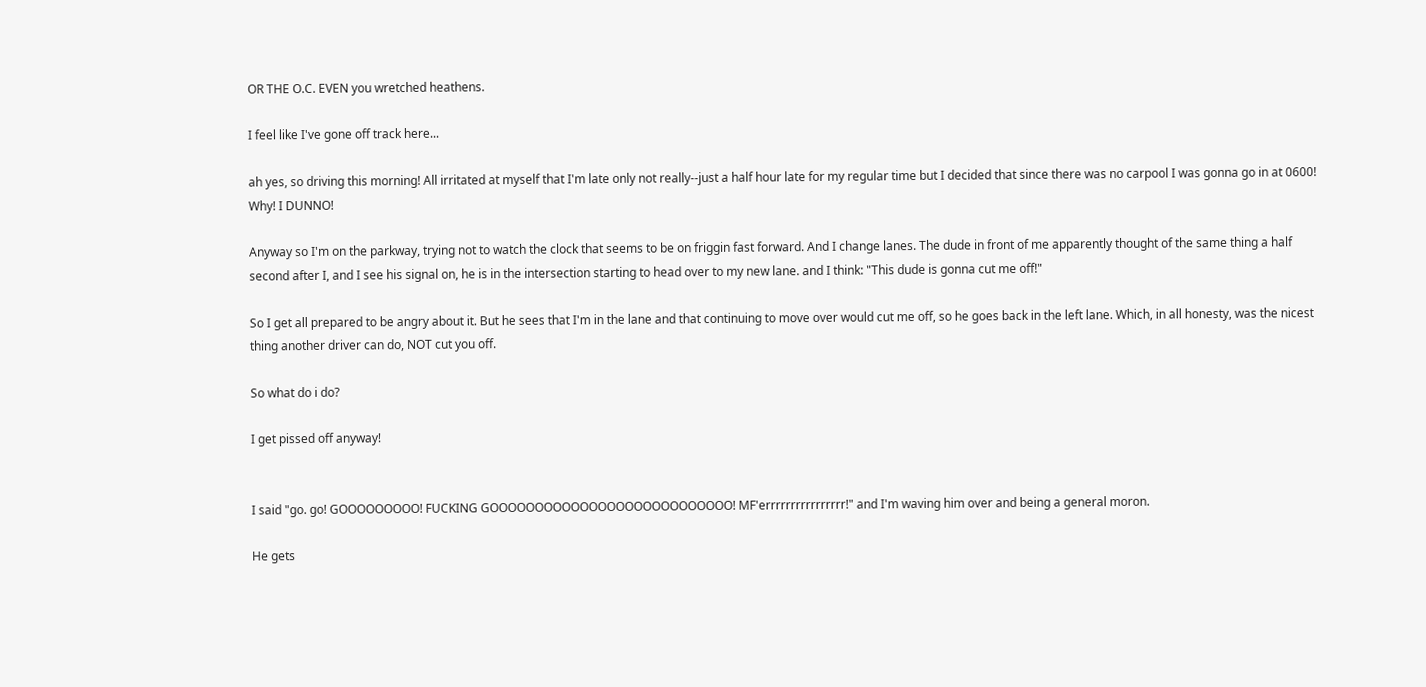OR THE O.C. EVEN you wretched heathens.

I feel like I've gone off track here...

ah yes, so driving this morning! All irritated at myself that I'm late only not really--just a half hour late for my regular time but I decided that since there was no carpool I was gonna go in at 0600! Why! I DUNNO!

Anyway so I'm on the parkway, trying not to watch the clock that seems to be on friggin fast forward. And I change lanes. The dude in front of me apparently thought of the same thing a half second after I, and I see his signal on, he is in the intersection starting to head over to my new lane. and I think: "This dude is gonna cut me off!"

So I get all prepared to be angry about it. But he sees that I'm in the lane and that continuing to move over would cut me off, so he goes back in the left lane. Which, in all honesty, was the nicest thing another driver can do, NOT cut you off.

So what do i do?

I get pissed off anyway!


I said "go. go! GOOOOOOOOO! FUCKING GOOOOOOOOOOOOOOOOOOOOOOOOOOO! MF'errrrrrrrrrrrrrrr!" and I'm waving him over and being a general moron.

He gets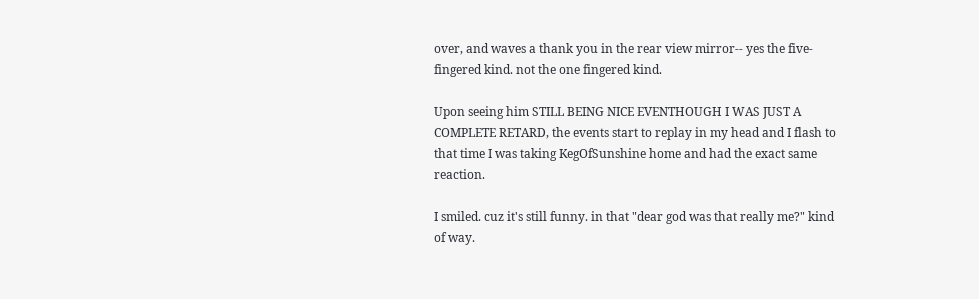over, and waves a thank you in the rear view mirror-- yes the five-fingered kind. not the one fingered kind.

Upon seeing him STILL BEING NICE EVENTHOUGH I WAS JUST A COMPLETE RETARD, the events start to replay in my head and I flash to that time I was taking KegOfSunshine home and had the exact same reaction.

I smiled. cuz it's still funny. in that "dear god was that really me?" kind of way.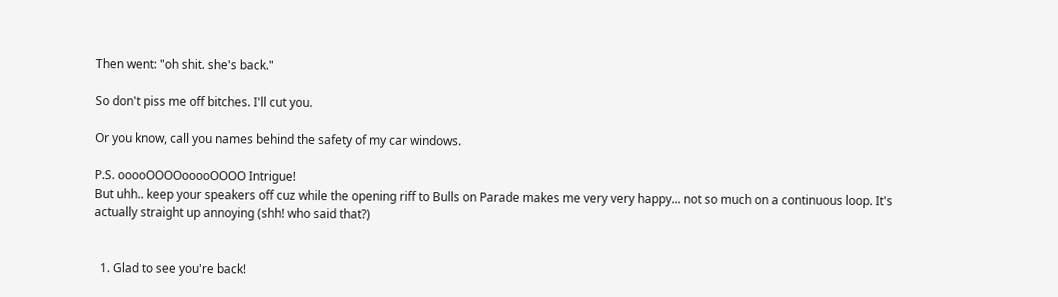Then went: "oh shit. she's back."

So don't piss me off bitches. I'll cut you.

Or you know, call you names behind the safety of my car windows.

P.S. ooooOOOOooooOOOO Intrigue!
But uhh.. keep your speakers off cuz while the opening riff to Bulls on Parade makes me very very happy... not so much on a continuous loop. It's actually straight up annoying (shh! who said that?)


  1. Glad to see you're back!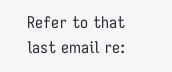Refer to that last email re: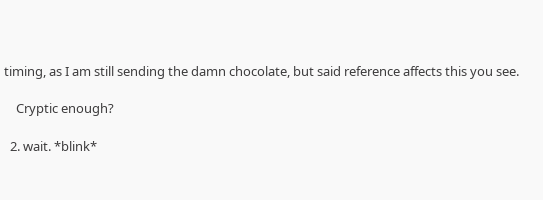timing, as I am still sending the damn chocolate, but said reference affects this you see.

    Cryptic enough?

  2. wait. *blink*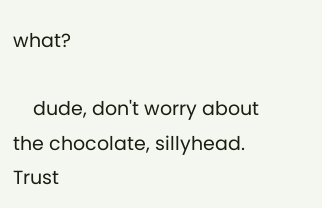what?

    dude, don't worry about the chocolate, sillyhead. Trust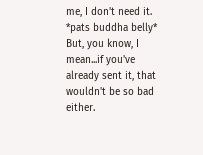me, I don't need it. *pats buddha belly* But, you know, I mean...if you've already sent it, that wouldn't be so bad either.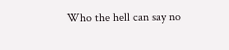Who the hell can say no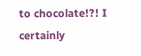to chocolate!?! I certainly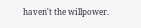haven't the willpower.